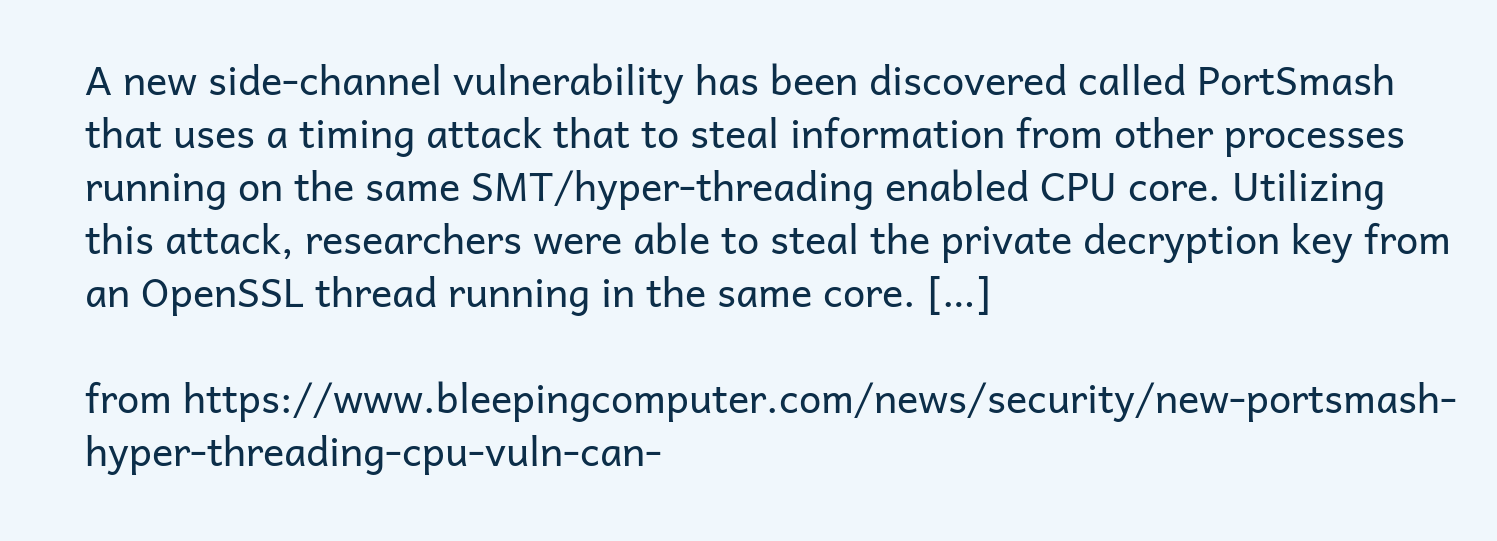A new side-channel vulnerability has been discovered called PortSmash that uses a timing attack that to steal information from other processes running on the same SMT/hyper-threading enabled CPU core. Utilizing this attack, researchers were able to steal the private decryption key from an OpenSSL thread running in the same core. […]

from https://www.bleepingcomputer.com/news/security/new-portsmash-hyper-threading-cpu-vuln-can-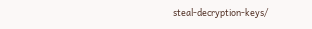steal-decryption-keys/